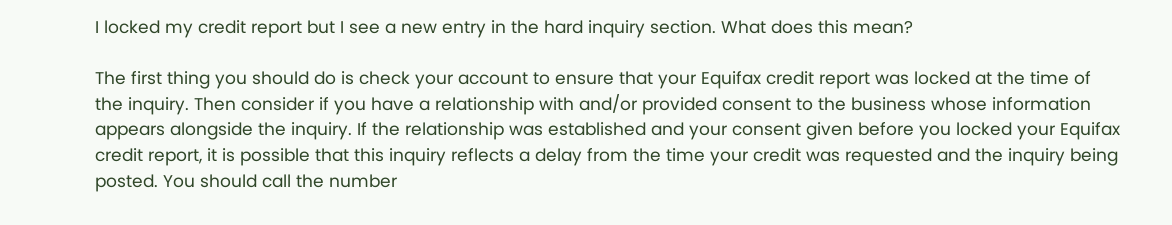I locked my credit report but I see a new entry in the hard inquiry section. What does this mean?

The first thing you should do is check your account to ensure that your Equifax credit report was locked at the time of the inquiry. Then consider if you have a relationship with and/or provided consent to the business whose information appears alongside the inquiry. If the relationship was established and your consent given before you locked your Equifax credit report, it is possible that this inquiry reflects a delay from the time your credit was requested and the inquiry being posted. You should call the number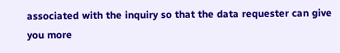associated with the inquiry so that the data requester can give you more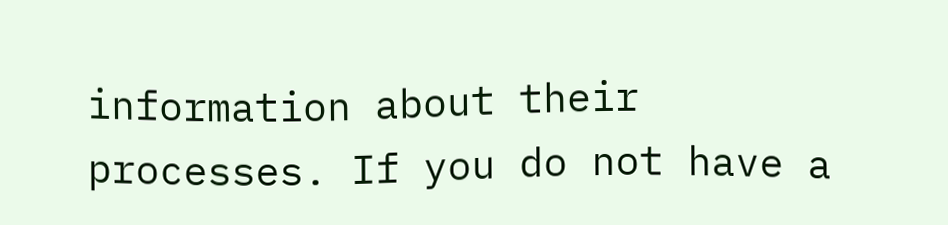information about their processes. If you do not have a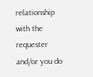relationship with the requester and/or you do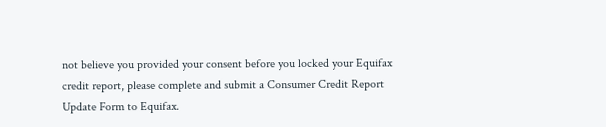not believe you provided your consent before you locked your Equifax credit report, please complete and submit a Consumer Credit Report Update Form to Equifax.